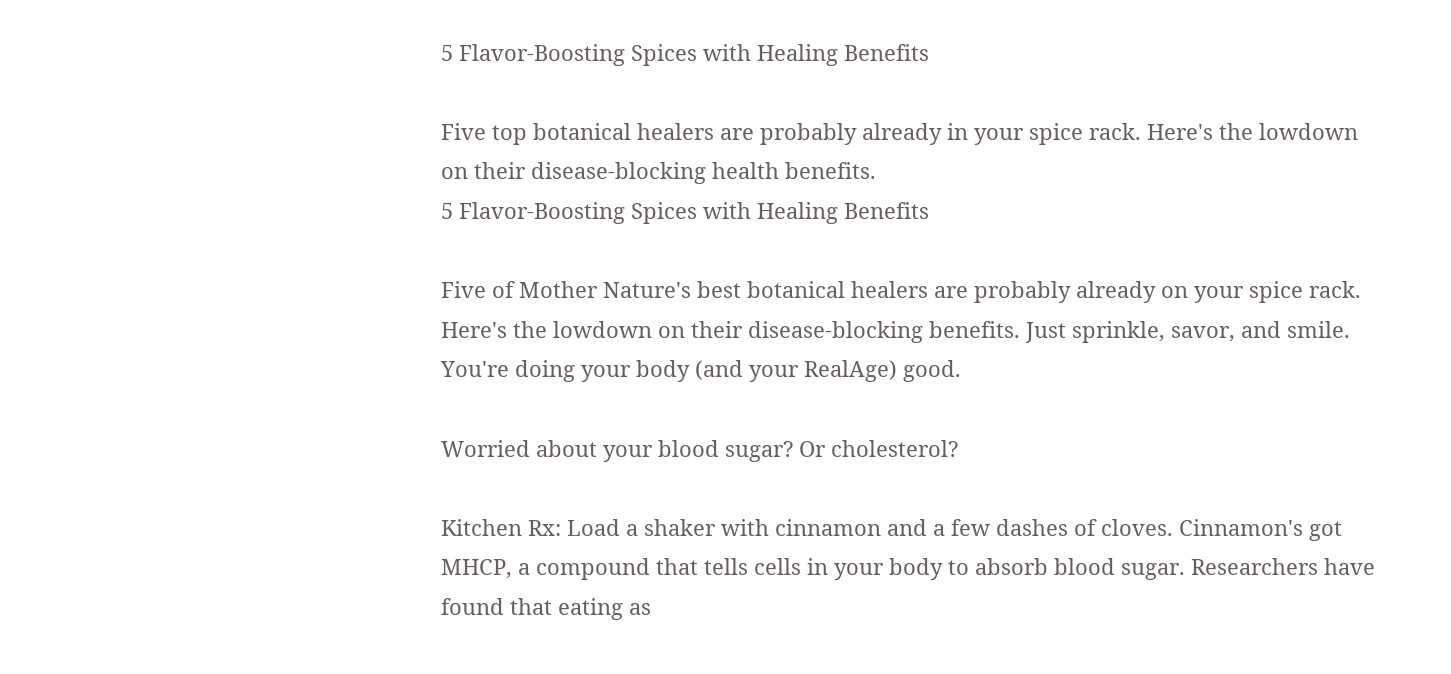5 Flavor-Boosting Spices with Healing Benefits

Five top botanical healers are probably already in your spice rack. Here's the lowdown on their disease-blocking health benefits.
5 Flavor-Boosting Spices with Healing Benefits

Five of Mother Nature's best botanical healers are probably already on your spice rack. Here's the lowdown on their disease-blocking benefits. Just sprinkle, savor, and smile. You're doing your body (and your RealAge) good.

Worried about your blood sugar? Or cholesterol?

Kitchen Rx: Load a shaker with cinnamon and a few dashes of cloves. Cinnamon's got MHCP, a compound that tells cells in your body to absorb blood sugar. Researchers have found that eating as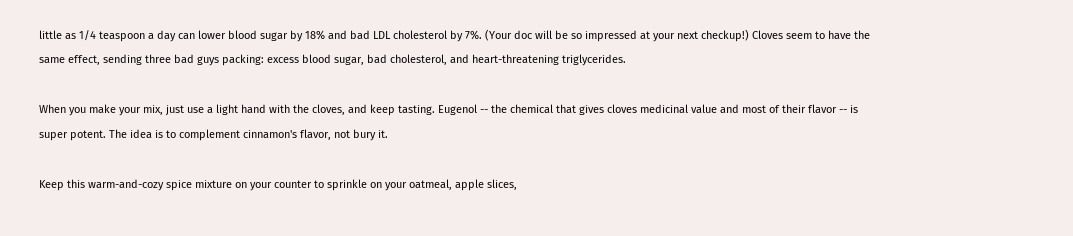little as 1/4 teaspoon a day can lower blood sugar by 18% and bad LDL cholesterol by 7%. (Your doc will be so impressed at your next checkup!) Cloves seem to have the same effect, sending three bad guys packing: excess blood sugar, bad cholesterol, and heart-threatening triglycerides.

When you make your mix, just use a light hand with the cloves, and keep tasting. Eugenol -- the chemical that gives cloves medicinal value and most of their flavor -- is super potent. The idea is to complement cinnamon's flavor, not bury it.

Keep this warm-and-cozy spice mixture on your counter to sprinkle on your oatmeal, apple slices,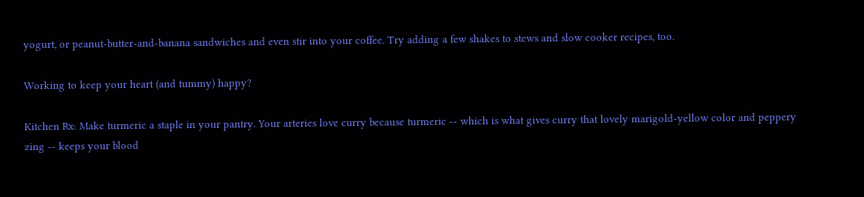yogurt, or peanut-butter-and-banana sandwiches and even stir into your coffee. Try adding a few shakes to stews and slow cooker recipes, too.

Working to keep your heart (and tummy) happy?

Kitchen Rx: Make turmeric a staple in your pantry. Your arteries love curry because turmeric -- which is what gives curry that lovely marigold-yellow color and peppery zing -- keeps your blood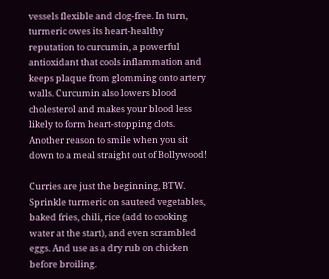vessels flexible and clog-free. In turn, turmeric owes its heart-healthy reputation to curcumin, a powerful antioxidant that cools inflammation and keeps plaque from glomming onto artery walls. Curcumin also lowers blood cholesterol and makes your blood less likely to form heart-stopping clots. Another reason to smile when you sit down to a meal straight out of Bollywood!

Curries are just the beginning, BTW. Sprinkle turmeric on sauteed vegetables, baked fries, chili, rice (add to cooking water at the start), and even scrambled eggs. And use as a dry rub on chicken before broiling.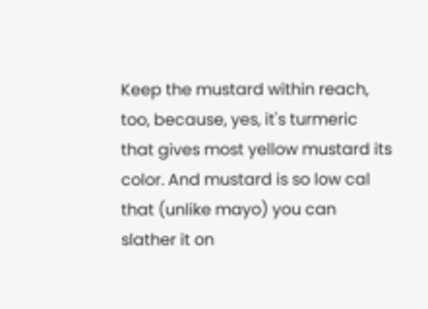Keep the mustard within reach, too, because, yes, it's turmeric that gives most yellow mustard its color. And mustard is so low cal that (unlike mayo) you can slather it on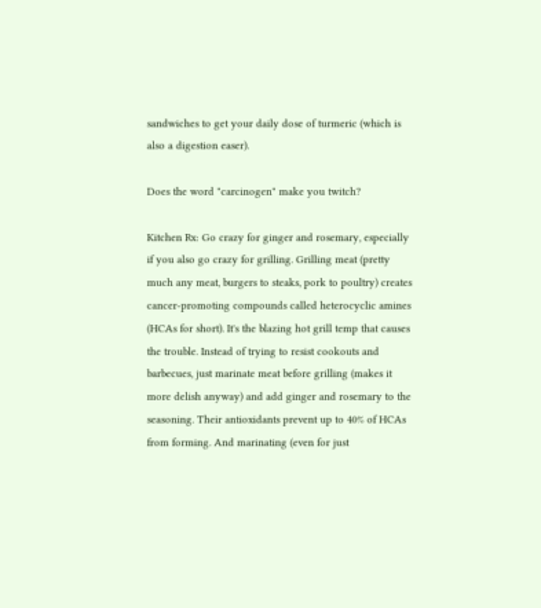sandwiches to get your daily dose of turmeric (which is also a digestion easer).

Does the word "carcinogen" make you twitch?

Kitchen Rx: Go crazy for ginger and rosemary, especially if you also go crazy for grilling. Grilling meat (pretty much any meat, burgers to steaks, pork to poultry) creates cancer-promoting compounds called heterocyclic amines (HCAs for short). It's the blazing hot grill temp that causes the trouble. Instead of trying to resist cookouts and barbecues, just marinate meat before grilling (makes it more delish anyway) and add ginger and rosemary to the seasoning. Their antioxidants prevent up to 40% of HCAs from forming. And marinating (even for just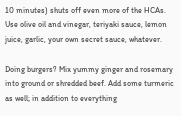10 minutes) shuts off even more of the HCAs. Use olive oil and vinegar, teriyaki sauce, lemon juice, garlic, your own secret sauce, whatever.

Doing burgers? Mix yummy ginger and rosemary into ground or shredded beef. Add some turmeric as well; in addition to everything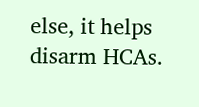else, it helps disarm HCAs.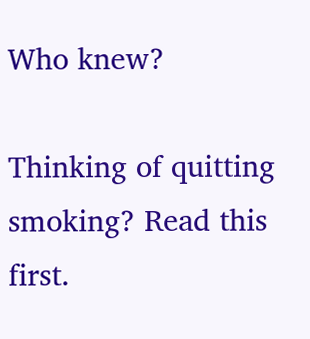Who knew?

Thinking of quitting smoking? Read this first.